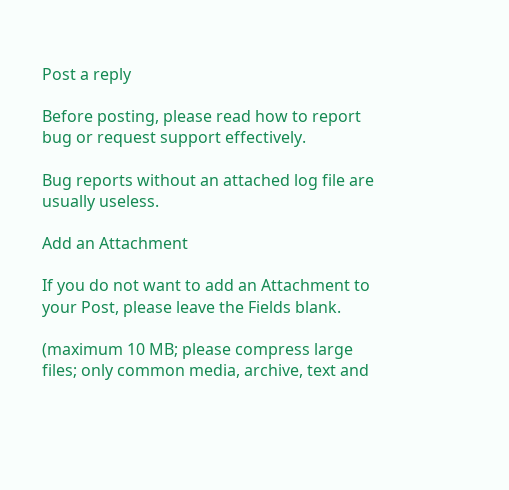Post a reply

Before posting, please read how to report bug or request support effectively.

Bug reports without an attached log file are usually useless.

Add an Attachment

If you do not want to add an Attachment to your Post, please leave the Fields blank.

(maximum 10 MB; please compress large files; only common media, archive, text and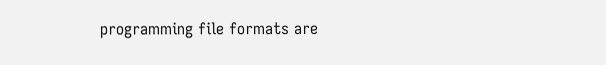programming file formats are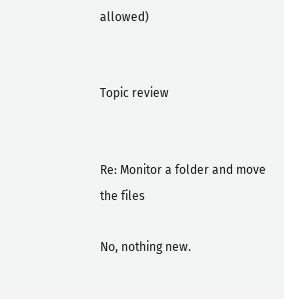allowed)


Topic review


Re: Monitor a folder and move the files

No, nothing new.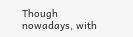Though nowadays, with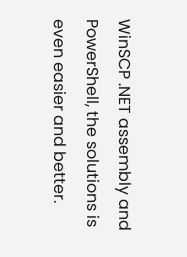WinSCP .NET assembly and PowerShell, the solutions is even easier and better.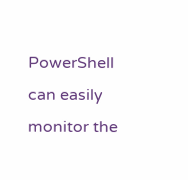PowerShell can easily monitor the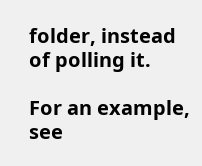folder, instead of polling it.

For an example, see